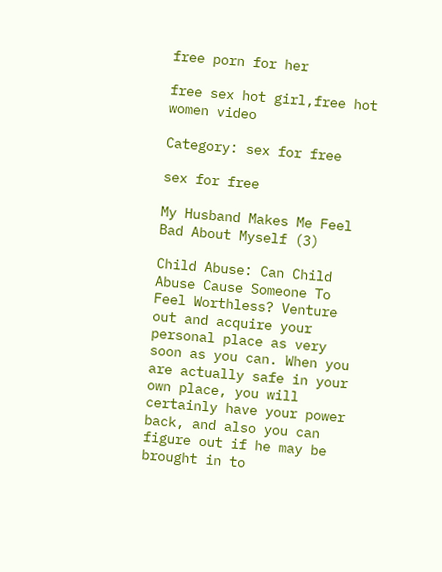free porn for her

free sex hot girl,free hot women video

Category: sex for free

sex for free

My Husband Makes Me Feel Bad About Myself (3)

Child Abuse: Can Child Abuse Cause Someone To Feel Worthless? Venture out and acquire your personal place as very soon as you can. When you are actually safe in your own place, you will certainly have your power back, and also you can figure out if he may be brought in to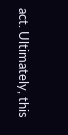act. Ultimately, this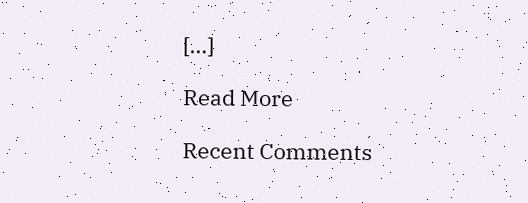[…]

Read More

Recent Comments